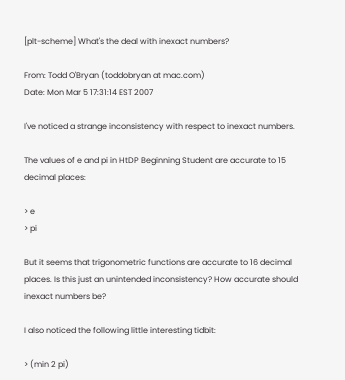[plt-scheme] What's the deal with inexact numbers?

From: Todd O'Bryan (toddobryan at mac.com)
Date: Mon Mar 5 17:31:14 EST 2007

I've noticed a strange inconsistency with respect to inexact numbers.

The values of e and pi in HtDP Beginning Student are accurate to 15
decimal places:

> e
> pi

But it seems that trigonometric functions are accurate to 16 decimal
places. Is this just an unintended inconsistency? How accurate should
inexact numbers be?

I also noticed the following little interesting tidbit:

> (min 2 pi)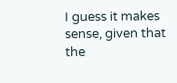I guess it makes sense, given that the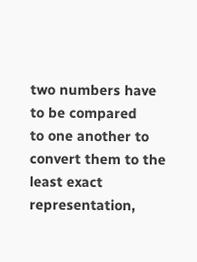two numbers have to be compared
to one another to convert them to the least exact representation,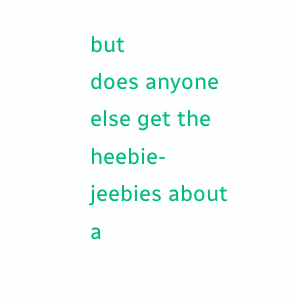but
does anyone else get the heebie-jeebies about a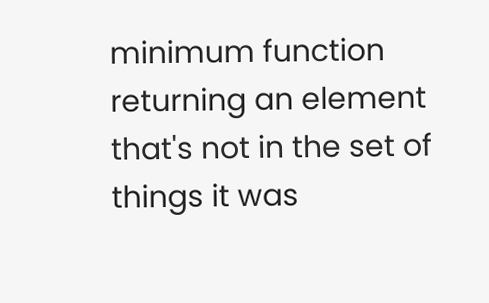minimum function
returning an element that's not in the set of things it was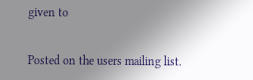given to


Posted on the users mailing list.